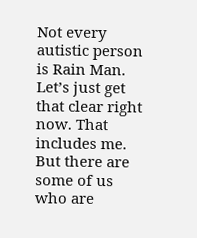Not every autistic person is Rain Man. Let’s just get that clear right now. That includes me. But there are some of us who are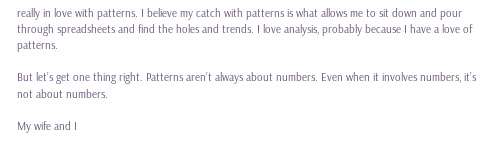really in love with patterns. I believe my catch with patterns is what allows me to sit down and pour through spreadsheets and find the holes and trends. I love analysis, probably because I have a love of patterns.

But let’s get one thing right. Patterns aren’t always about numbers. Even when it involves numbers, it’s not about numbers.

My wife and I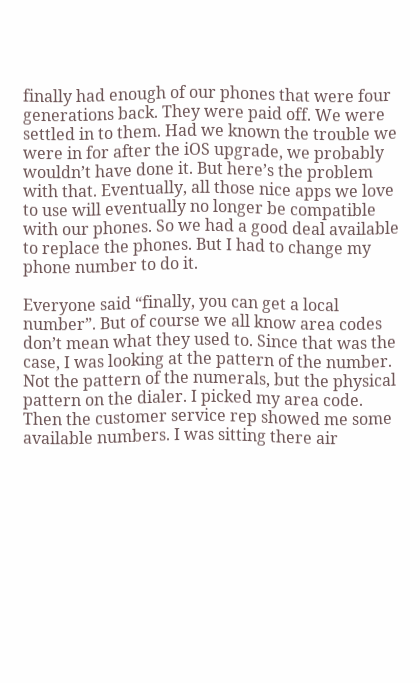finally had enough of our phones that were four generations back. They were paid off. We were settled in to them. Had we known the trouble we were in for after the iOS upgrade, we probably wouldn’t have done it. But here’s the problem with that. Eventually, all those nice apps we love to use will eventually no longer be compatible with our phones. So we had a good deal available to replace the phones. But I had to change my phone number to do it.

Everyone said “finally, you can get a local number”. But of course we all know area codes don’t mean what they used to. Since that was the case, I was looking at the pattern of the number. Not the pattern of the numerals, but the physical pattern on the dialer. I picked my area code. Then the customer service rep showed me some available numbers. I was sitting there air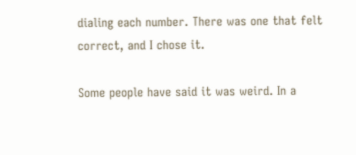dialing each number. There was one that felt correct, and I chose it.

Some people have said it was weird. In a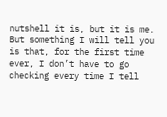nutshell it is, but it is me. But something I will tell you is that, for the first time ever, I don’t have to go checking every time I tell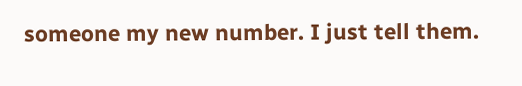someone my new number. I just tell them.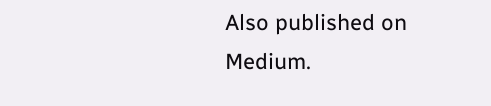Also published on Medium.